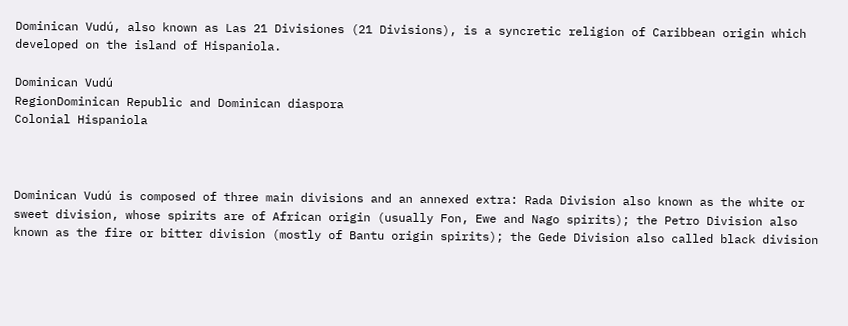Dominican Vudú, also known as Las 21 Divisiones (21 Divisions), is a syncretic religion of Caribbean origin which developed on the island of Hispaniola.

Dominican Vudú
RegionDominican Republic and Dominican diaspora
Colonial Hispaniola



Dominican Vudú is composed of three main divisions and an annexed extra: Rada Division also known as the white or sweet division, whose spirits are of African origin (usually Fon, Ewe and Nago spirits); the Petro Division also known as the fire or bitter division (mostly of Bantu origin spirits); the Gede Division also called black division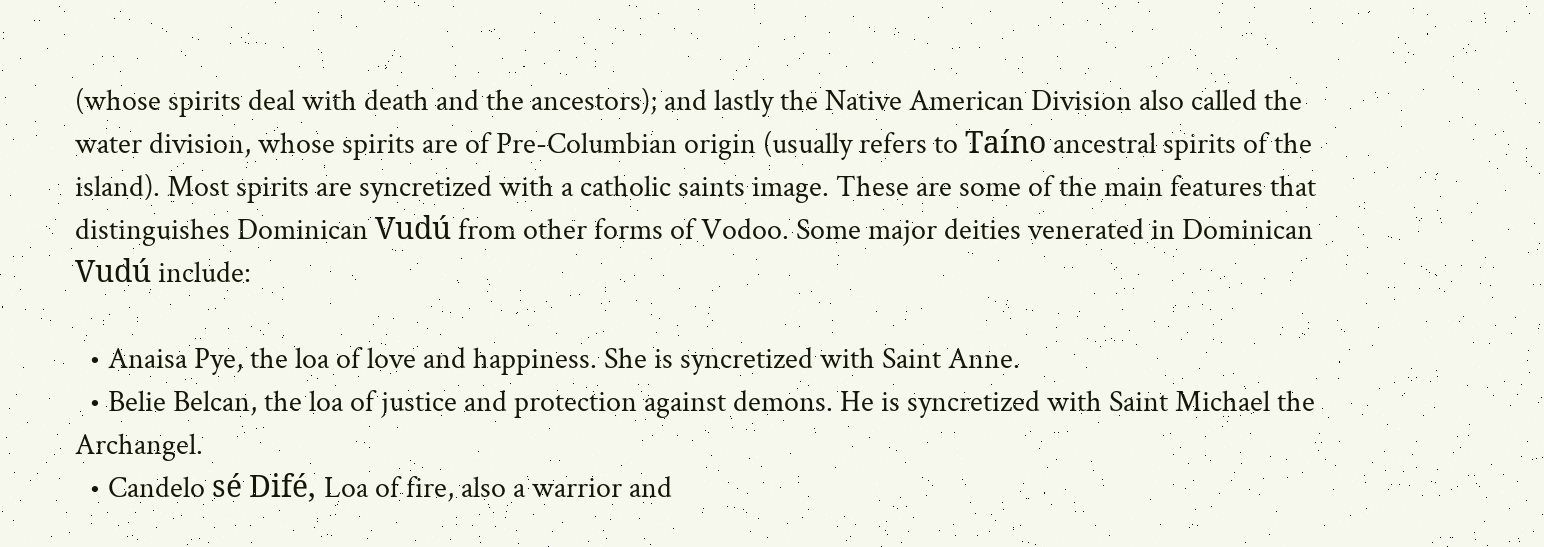(whose spirits deal with death and the ancestors); and lastly the Native American Division also called the water division, whose spirits are of Pre-Columbian origin (usually refers to Taíno ancestral spirits of the island). Most spirits are syncretized with a catholic saints image. These are some of the main features that distinguishes Dominican Vudú from other forms of Vodoo. Some major deities venerated in Dominican Vudú include:

  • Anaisa Pye, the loa of love and happiness. She is syncretized with Saint Anne.
  • Belie Belcan, the loa of justice and protection against demons. He is syncretized with Saint Michael the Archangel.
  • Candelo sé Difé, Loa of fire, also a warrior and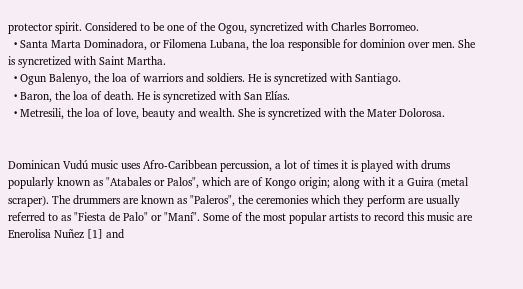protector spirit. Considered to be one of the Ogou, syncretized with Charles Borromeo.
  • Santa Marta Dominadora, or Filomena Lubana, the loa responsible for dominion over men. She is syncretized with Saint Martha.
  • Ogun Balenyo, the loa of warriors and soldiers. He is syncretized with Santiago.
  • Baron, the loa of death. He is syncretized with San Elías.
  • Metresili, the loa of love, beauty and wealth. She is syncretized with the Mater Dolorosa.


Dominican Vudú music uses Afro-Caribbean percussion, a lot of times it is played with drums popularly known as "Atabales or Palos", which are of Kongo origin; along with it a Guira (metal scraper). The drummers are known as "Paleros", the ceremonies which they perform are usually referred to as "Fiesta de Palo" or "Maní". Some of the most popular artists to record this music are Enerolisa Nuñez [1] and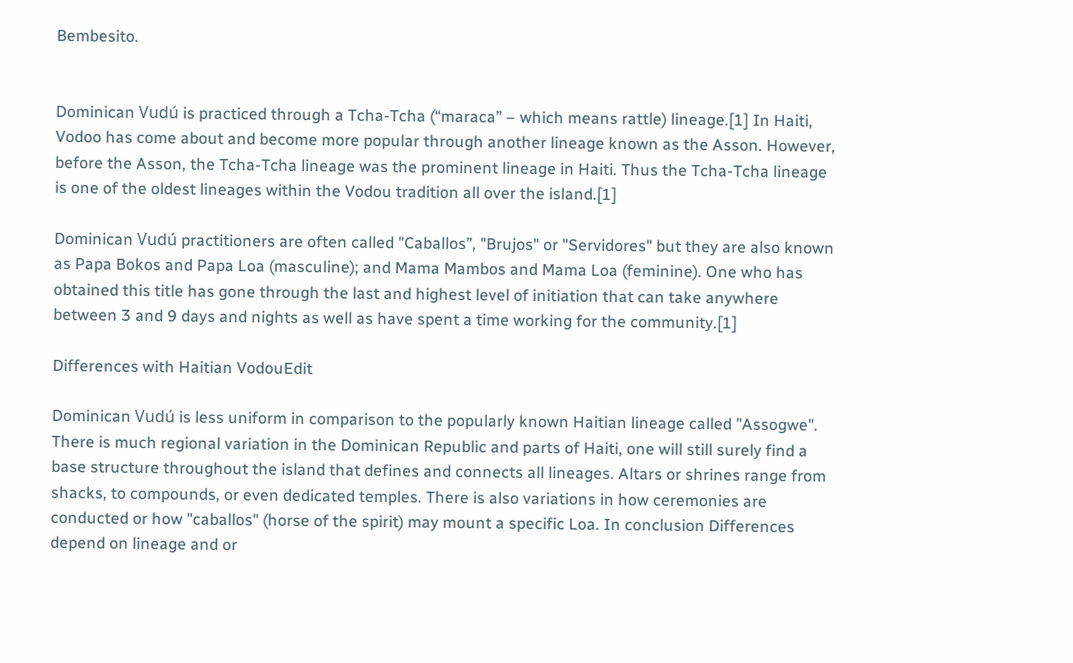Bembesito.


Dominican Vudú is practiced through a Tcha-Tcha (“maraca” – which means rattle) lineage.[1] In Haiti, Vodoo has come about and become more popular through another lineage known as the Asson. However, before the Asson, the Tcha-Tcha lineage was the prominent lineage in Haiti. Thus the Tcha-Tcha lineage is one of the oldest lineages within the Vodou tradition all over the island.[1]

Dominican Vudú practitioners are often called "Caballos”, "Brujos" or "Servidores" but they are also known as Papa Bokos and Papa Loa (masculine); and Mama Mambos and Mama Loa (feminine). One who has obtained this title has gone through the last and highest level of initiation that can take anywhere between 3 and 9 days and nights as well as have spent a time working for the community.[1]

Differences with Haitian VodouEdit

Dominican Vudú is less uniform in comparison to the popularly known Haitian lineage called "Assogwe". There is much regional variation in the Dominican Republic and parts of Haiti, one will still surely find a base structure throughout the island that defines and connects all lineages. Altars or shrines range from shacks, to compounds, or even dedicated temples. There is also variations in how ceremonies are conducted or how "caballos" (horse of the spirit) may mount a specific Loa. In conclusion Differences depend on lineage and or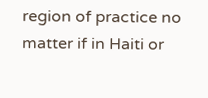region of practice no matter if in Haiti or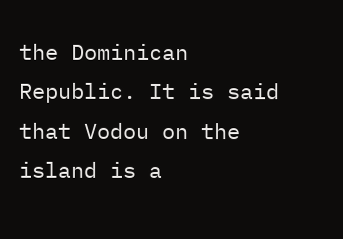the Dominican Republic. It is said that Vodou on the island is a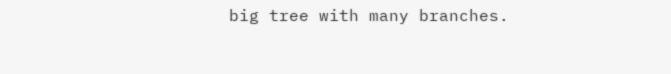big tree with many branches.